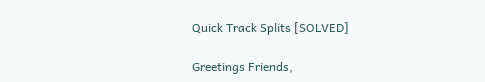Quick Track Splits [SOLVED]

Greetings Friends,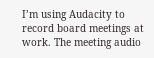I’m using Audacity to record board meetings at work. The meeting audio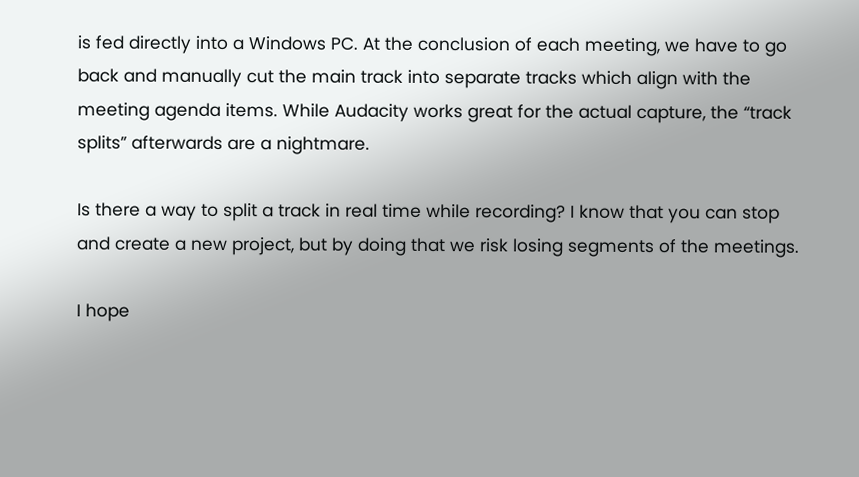is fed directly into a Windows PC. At the conclusion of each meeting, we have to go back and manually cut the main track into separate tracks which align with the meeting agenda items. While Audacity works great for the actual capture, the “track splits” afterwards are a nightmare.

Is there a way to split a track in real time while recording? I know that you can stop and create a new project, but by doing that we risk losing segments of the meetings.

I hope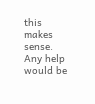this makes sense. Any help would be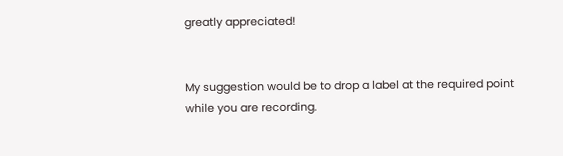greatly appreciated!


My suggestion would be to drop a label at the required point while you are recording.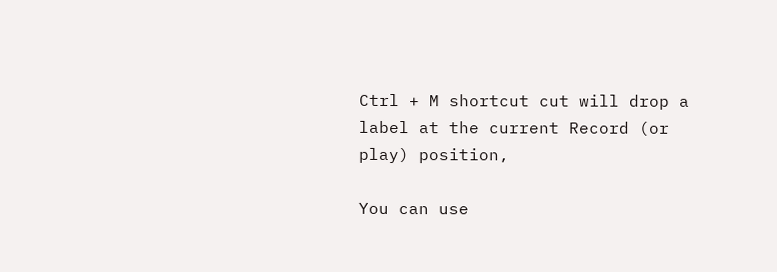Ctrl + M shortcut cut will drop a label at the current Record (or play) position,

You can use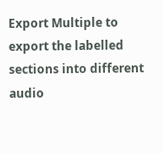Export Multiple to export the labelled sections into different audio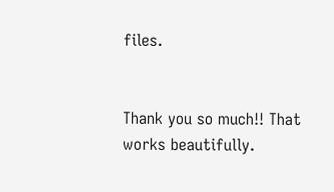files.


Thank you so much!! That works beautifully.